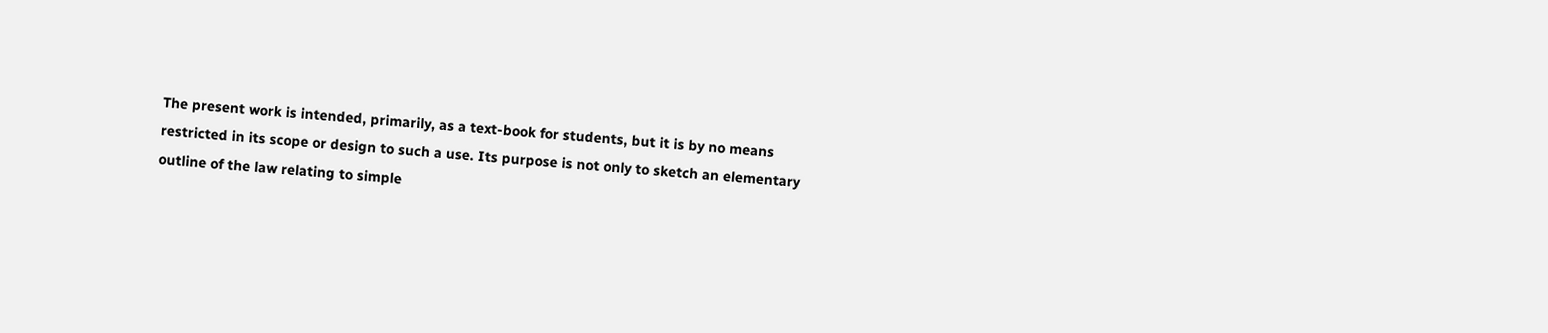The present work is intended, primarily, as a text-book for students, but it is by no means restricted in its scope or design to such a use. Its purpose is not only to sketch an elementary outline of the law relating to simple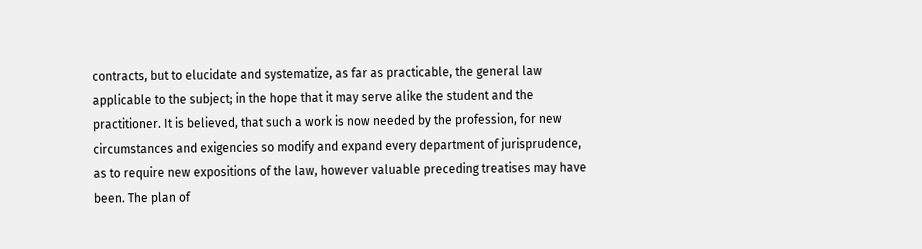contracts, but to elucidate and systematize, as far as practicable, the general law applicable to the subject; in the hope that it may serve alike the student and the practitioner. It is believed, that such a work is now needed by the profession, for new circumstances and exigencies so modify and expand every department of jurisprudence, as to require new expositions of the law, however valuable preceding treatises may have been. The plan of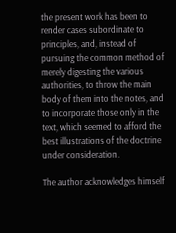the present work has been to render cases subordinate to principles, and, instead of pursuing the common method of merely digesting the various authorities, to throw the main body of them into the notes, and to incorporate those only in the text, which seemed to afford the best illustrations of the doctrine under consideration.

The author acknowledges himself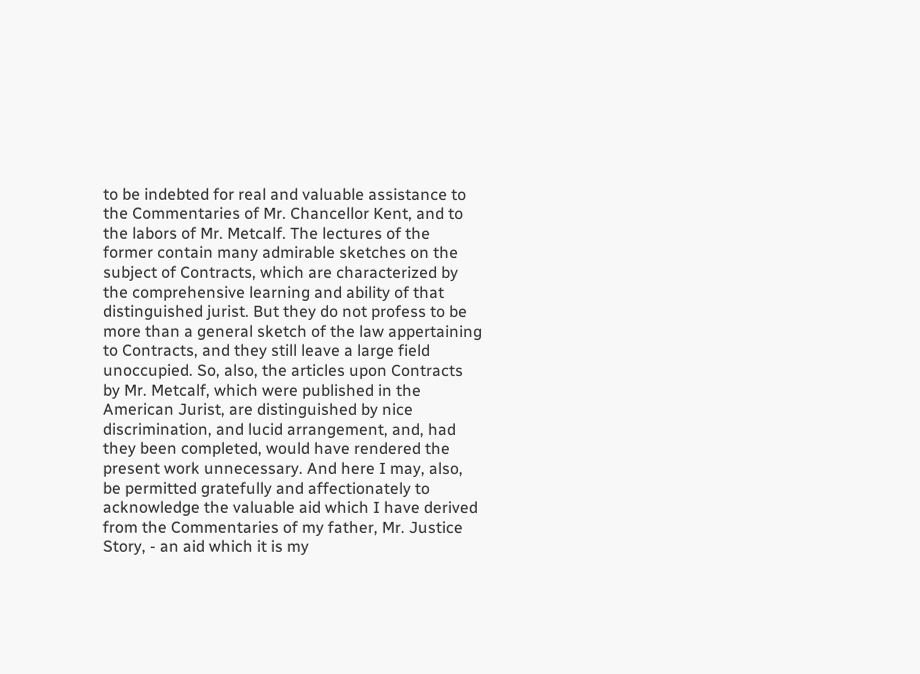to be indebted for real and valuable assistance to the Commentaries of Mr. Chancellor Kent, and to the labors of Mr. Metcalf. The lectures of the former contain many admirable sketches on the subject of Contracts, which are characterized by the comprehensive learning and ability of that distinguished jurist. But they do not profess to be more than a general sketch of the law appertaining to Contracts, and they still leave a large field unoccupied. So, also, the articles upon Contracts by Mr. Metcalf, which were published in the American Jurist, are distinguished by nice discrimination, and lucid arrangement, and, had they been completed, would have rendered the present work unnecessary. And here I may, also, be permitted gratefully and affectionately to acknowledge the valuable aid which I have derived from the Commentaries of my father, Mr. Justice Story, - an aid which it is my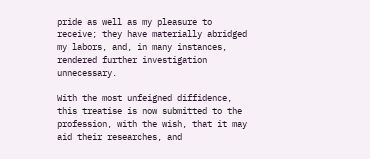pride as well as my pleasure to receive; they have materially abridged my labors, and, in many instances, rendered further investigation unnecessary.

With the most unfeigned diffidence, this treatise is now submitted to the profession, with the wish, that it may aid their researches, and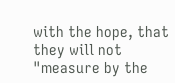with the hope, that they will not "measure by the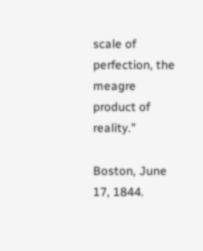scale of perfection, the meagre product of reality."

Boston, June 17, 1844.